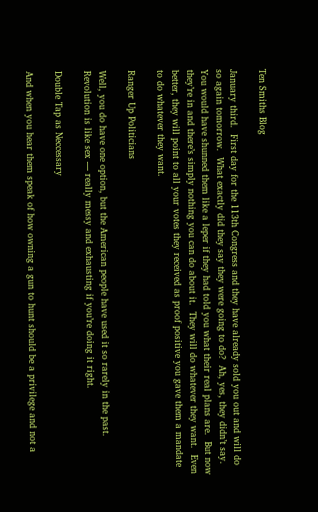Ten Smiths Blog

January third.  First day for the 113th Congress and they have already sold you out and will do so again tomorrow.  What exactly did they say they were going to do?  Ah, yes, they didn’t say.  You would have shunned them like a leper if they had told you what their real plans are.  But now they’re in and there’s simply nothing you can do about it.  They will do whatever they want.  Even better, they will point to all your votes they received as proof positive you gave them a mandate to do whatever they want.

Ranger Up Politicians

Well, you do have one option, but the American people have used it so rarely in the past.  Revolution is like sex — really messy and exhausting if you’re doing it right.

Double Tap as Neccessary

And when you hear them speak of how owning a gun to hunt should be a privilege and not a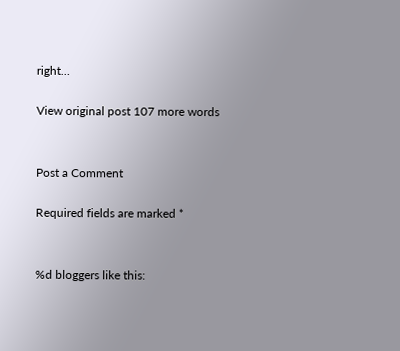right…

View original post 107 more words


Post a Comment

Required fields are marked *


%d bloggers like this: